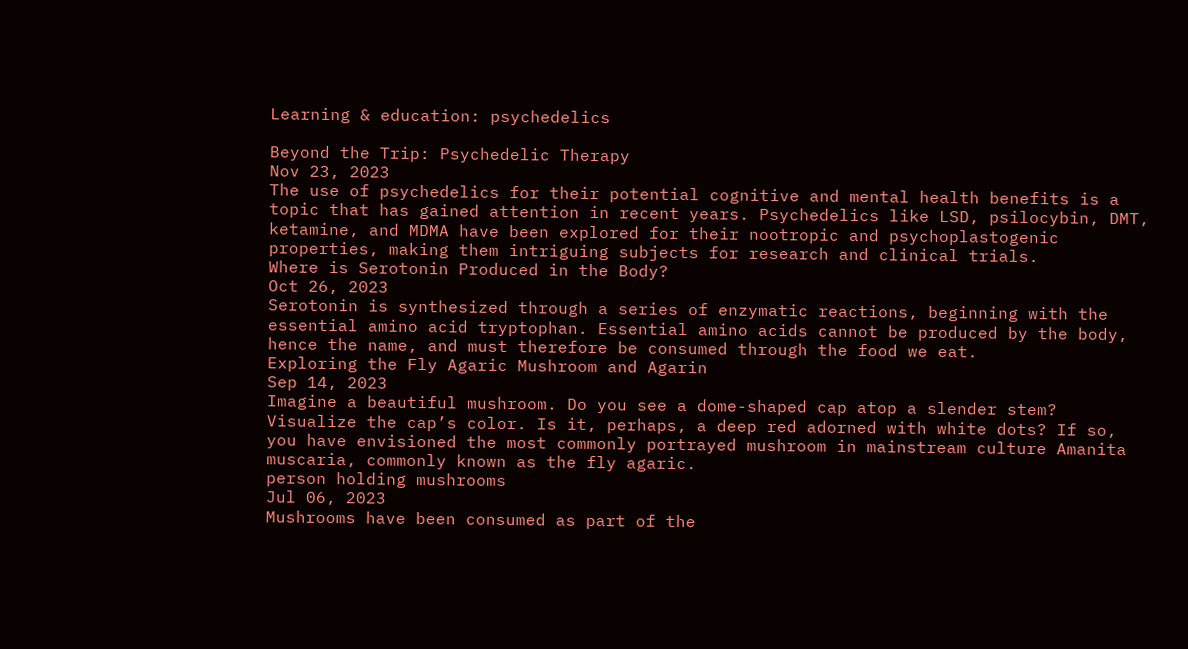Learning & education: psychedelics

Beyond the Trip: Psychedelic Therapy
Nov 23, 2023
The use of psychedelics for their potential cognitive and mental health benefits is a topic that has gained attention in recent years. Psychedelics like LSD, psilocybin, DMT, ketamine, and MDMA have been explored for their nootropic and psychoplastogenic properties, making them intriguing subjects for research and clinical trials.
Where is Serotonin Produced in the Body?
Oct 26, 2023
Serotonin is synthesized through a series of enzymatic reactions, beginning with the essential amino acid tryptophan. Essential amino acids cannot be produced by the body, hence the name, and must therefore be consumed through the food we eat.
Exploring the Fly Agaric Mushroom and Agarin
Sep 14, 2023
Imagine a beautiful mushroom. Do you see a dome-shaped cap atop a slender stem? Visualize the cap’s color. Is it, perhaps, a deep red adorned with white dots? If so, you have envisioned the most commonly portrayed mushroom in mainstream culture Amanita muscaria, commonly known as the fly agaric.
person holding mushrooms
Jul 06, 2023
Mushrooms have been consumed as part of the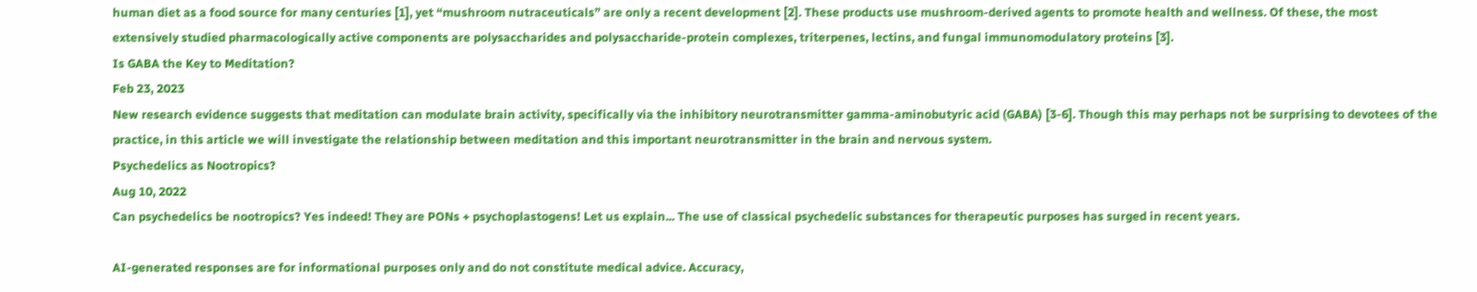human diet as a food source for many centuries [1], yet “mushroom nutraceuticals” are only a recent development [2]. These products use mushroom-derived agents to promote health and wellness. Of these, the most extensively studied pharmacologically active components are polysaccharides and polysaccharide-protein complexes, triterpenes, lectins, and fungal immunomodulatory proteins [3].
Is GABA the Key to Meditation?
Feb 23, 2023
New research evidence suggests that meditation can modulate brain activity, specifically via the inhibitory neurotransmitter gamma-aminobutyric acid (GABA) [3-6]. Though this may perhaps not be surprising to devotees of the practice, in this article we will investigate the relationship between meditation and this important neurotransmitter in the brain and nervous system.
Psychedelics as Nootropics?
Aug 10, 2022
Can psychedelics be nootropics? Yes indeed! They are PONs + psychoplastogens! Let us explain... The use of classical psychedelic substances for therapeutic purposes has surged in recent years.

AI-generated responses are for informational purposes only and do not constitute medical advice. Accuracy,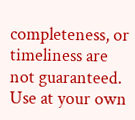completeness, or timeliness are not guaranteed. Use at your own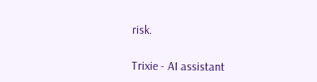risk.

Trixie - AI assistant